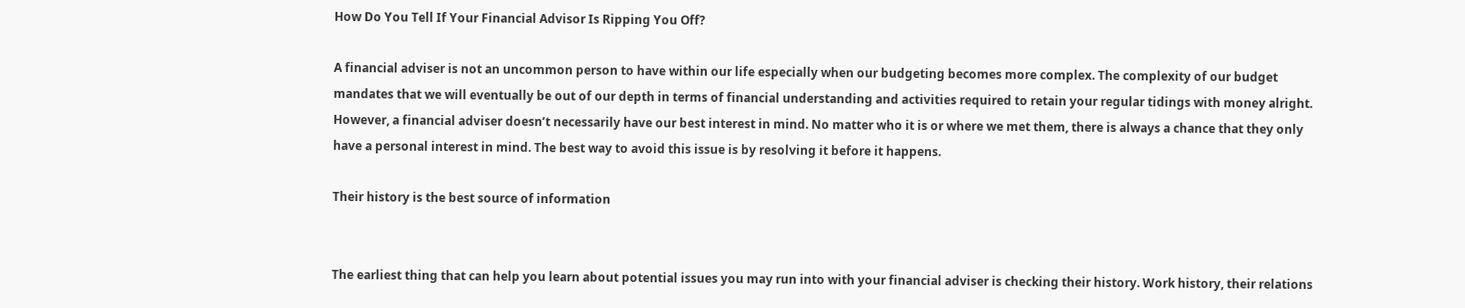How Do You Tell If Your Financial Advisor Is Ripping You Off?

A financial adviser is not an uncommon person to have within our life especially when our budgeting becomes more complex. The complexity of our budget mandates that we will eventually be out of our depth in terms of financial understanding and activities required to retain your regular tidings with money alright. However, a financial adviser doesn’t necessarily have our best interest in mind. No matter who it is or where we met them, there is always a chance that they only have a personal interest in mind. The best way to avoid this issue is by resolving it before it happens.

Their history is the best source of information


The earliest thing that can help you learn about potential issues you may run into with your financial adviser is checking their history. Work history, their relations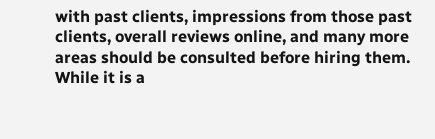with past clients, impressions from those past clients, overall reviews online, and many more areas should be consulted before hiring them. While it is a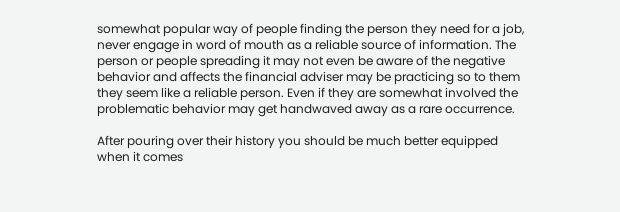somewhat popular way of people finding the person they need for a job, never engage in word of mouth as a reliable source of information. The person or people spreading it may not even be aware of the negative behavior and affects the financial adviser may be practicing so to them they seem like a reliable person. Even if they are somewhat involved the problematic behavior may get handwaved away as a rare occurrence.

After pouring over their history you should be much better equipped when it comes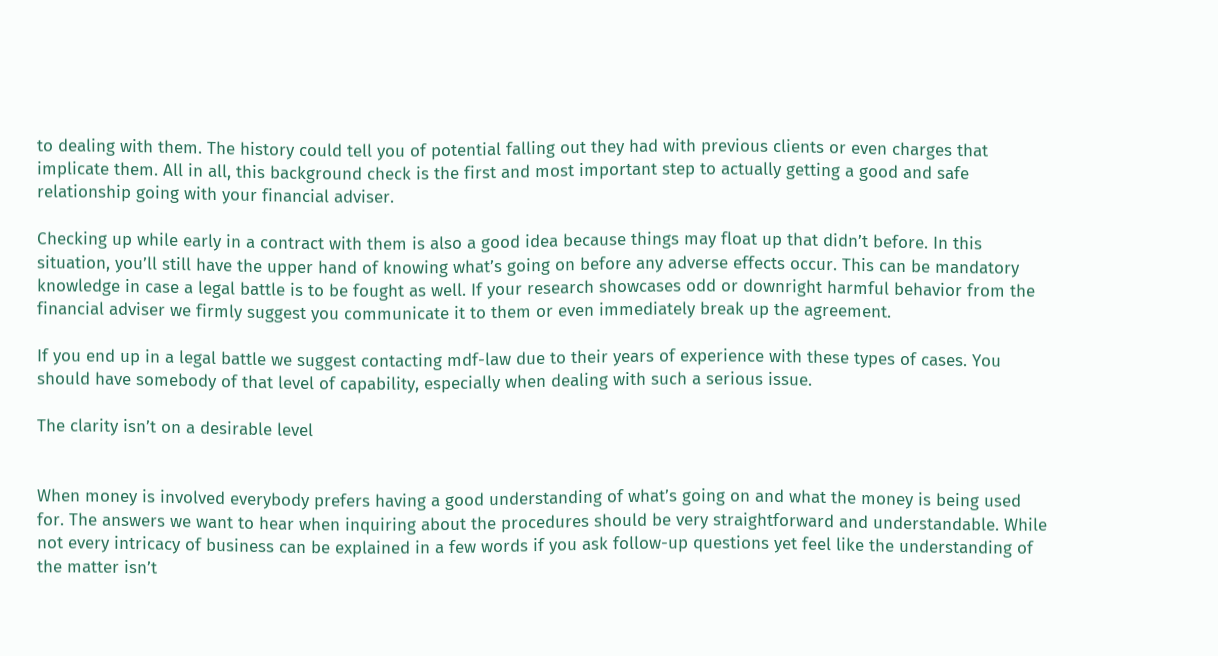to dealing with them. The history could tell you of potential falling out they had with previous clients or even charges that implicate them. All in all, this background check is the first and most important step to actually getting a good and safe relationship going with your financial adviser.

Checking up while early in a contract with them is also a good idea because things may float up that didn’t before. In this situation, you’ll still have the upper hand of knowing what’s going on before any adverse effects occur. This can be mandatory knowledge in case a legal battle is to be fought as well. If your research showcases odd or downright harmful behavior from the financial adviser we firmly suggest you communicate it to them or even immediately break up the agreement.

If you end up in a legal battle we suggest contacting mdf-law due to their years of experience with these types of cases. You should have somebody of that level of capability, especially when dealing with such a serious issue.

The clarity isn’t on a desirable level


When money is involved everybody prefers having a good understanding of what’s going on and what the money is being used for. The answers we want to hear when inquiring about the procedures should be very straightforward and understandable. While not every intricacy of business can be explained in a few words if you ask follow-up questions yet feel like the understanding of the matter isn’t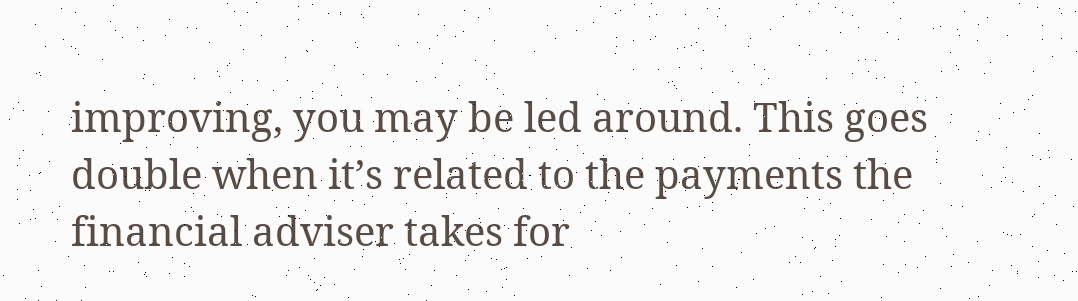improving, you may be led around. This goes double when it’s related to the payments the financial adviser takes for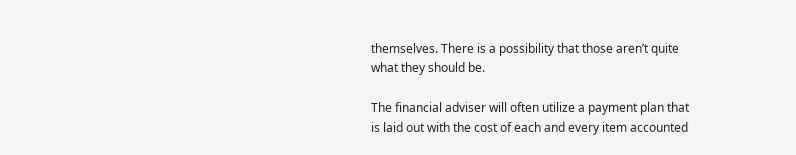themselves. There is a possibility that those aren’t quite what they should be.

The financial adviser will often utilize a payment plan that is laid out with the cost of each and every item accounted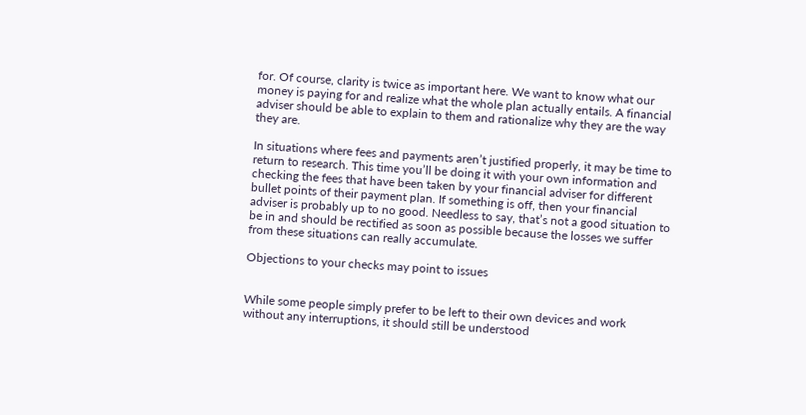for. Of course, clarity is twice as important here. We want to know what our money is paying for and realize what the whole plan actually entails. A financial adviser should be able to explain to them and rationalize why they are the way they are.

In situations where fees and payments aren’t justified properly, it may be time to return to research. This time you’ll be doing it with your own information and checking the fees that have been taken by your financial adviser for different bullet points of their payment plan. If something is off, then your financial adviser is probably up to no good. Needless to say, that’s not a good situation to be in and should be rectified as soon as possible because the losses we suffer from these situations can really accumulate.

Objections to your checks may point to issues


While some people simply prefer to be left to their own devices and work without any interruptions, it should still be understood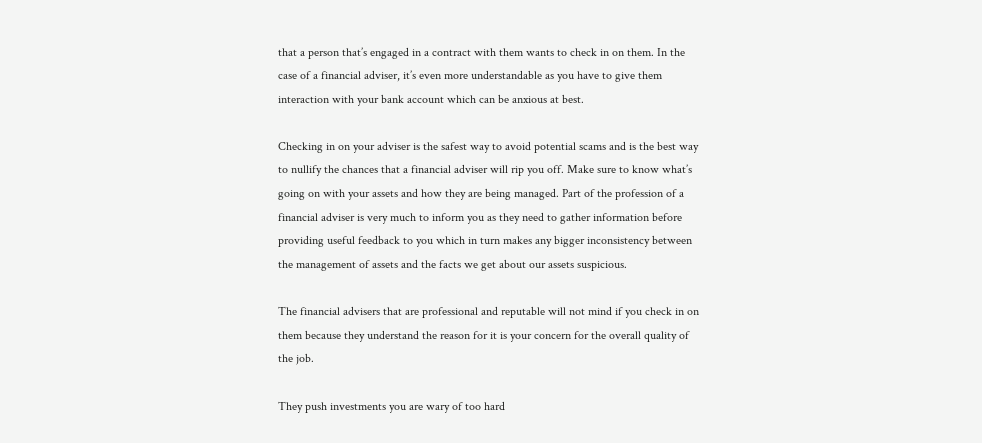that a person that’s engaged in a contract with them wants to check in on them. In the case of a financial adviser, it’s even more understandable as you have to give them interaction with your bank account which can be anxious at best.

Checking in on your adviser is the safest way to avoid potential scams and is the best way to nullify the chances that a financial adviser will rip you off. Make sure to know what’s going on with your assets and how they are being managed. Part of the profession of a financial adviser is very much to inform you as they need to gather information before providing useful feedback to you which in turn makes any bigger inconsistency between the management of assets and the facts we get about our assets suspicious.

The financial advisers that are professional and reputable will not mind if you check in on them because they understand the reason for it is your concern for the overall quality of the job.

They push investments you are wary of too hard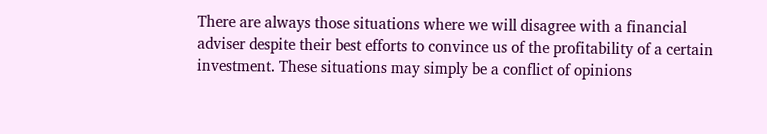There are always those situations where we will disagree with a financial adviser despite their best efforts to convince us of the profitability of a certain investment. These situations may simply be a conflict of opinions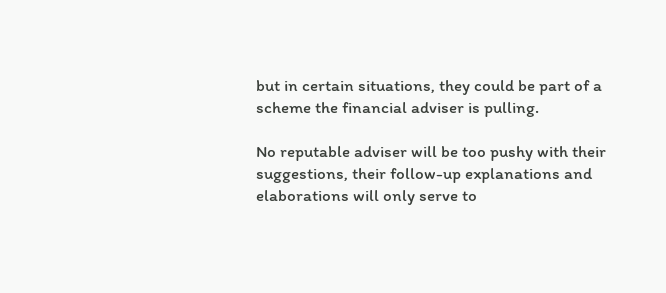but in certain situations, they could be part of a scheme the financial adviser is pulling.

No reputable adviser will be too pushy with their suggestions, their follow-up explanations and elaborations will only serve to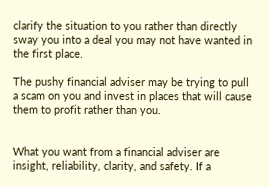clarify the situation to you rather than directly sway you into a deal you may not have wanted in the first place.

The pushy financial adviser may be trying to pull a scam on you and invest in places that will cause them to profit rather than you.


What you want from a financial adviser are insight, reliability, clarity, and safety. If a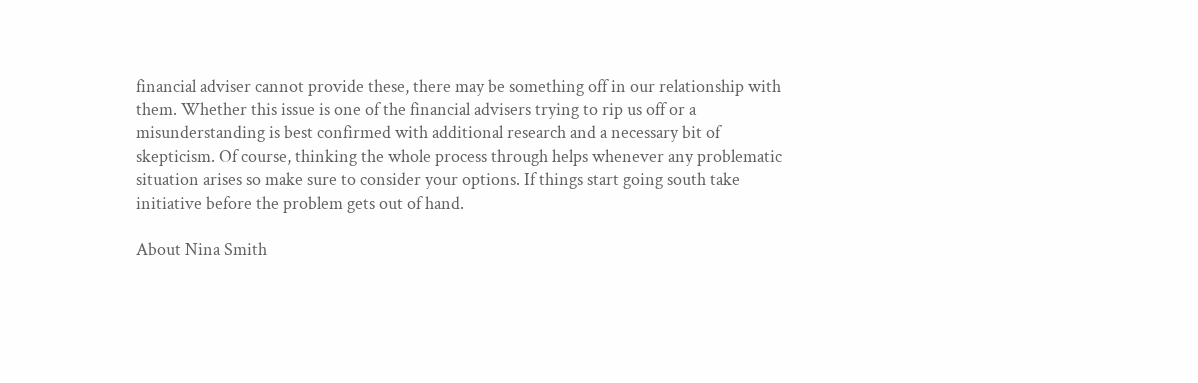financial adviser cannot provide these, there may be something off in our relationship with them. Whether this issue is one of the financial advisers trying to rip us off or a misunderstanding is best confirmed with additional research and a necessary bit of skepticism. Of course, thinking the whole process through helps whenever any problematic situation arises so make sure to consider your options. If things start going south take initiative before the problem gets out of hand.

About Nina Smith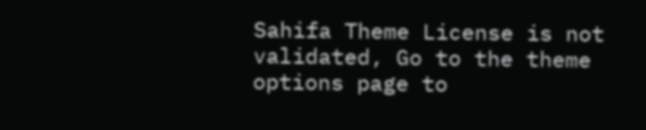Sahifa Theme License is not validated, Go to the theme options page to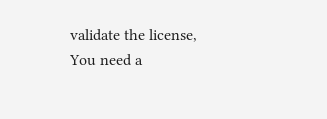validate the license, You need a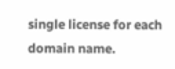single license for each domain name.